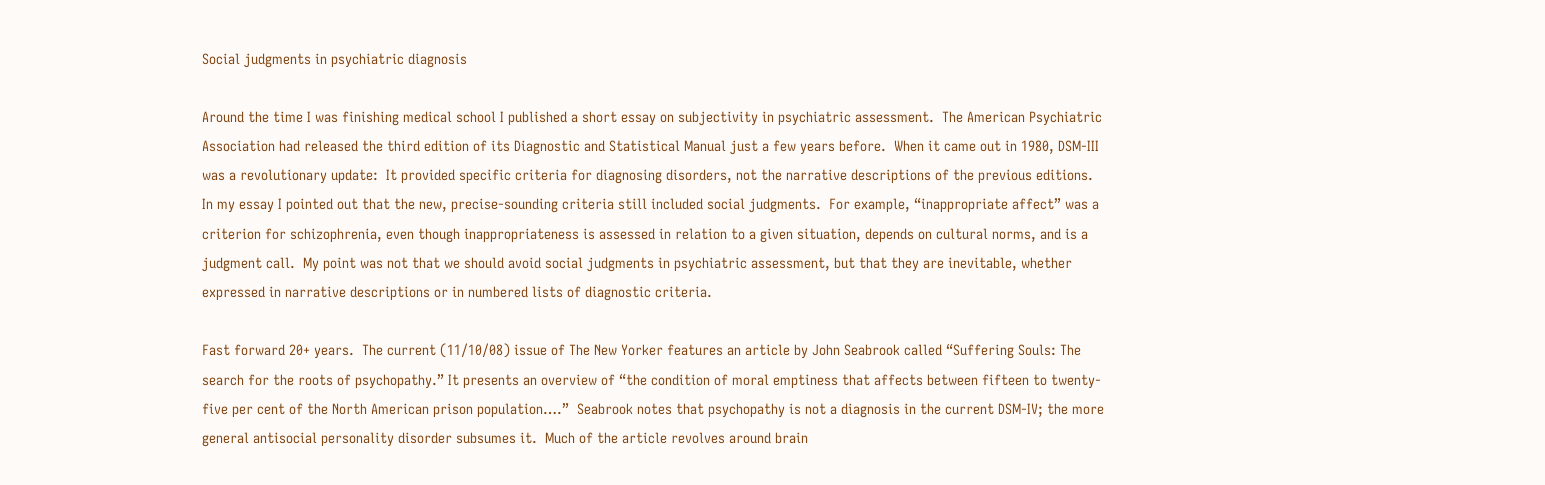Social judgments in psychiatric diagnosis

Around the time I was finishing medical school I published a short essay on subjectivity in psychiatric assessment.  The American Psychiatric Association had released the third edition of its Diagnostic and Statistical Manual just a few years before.  When it came out in 1980, DSM-III was a revolutionary update:  It provided specific criteria for diagnosing disorders, not the narrative descriptions of the previous editions.  In my essay I pointed out that the new, precise-sounding criteria still included social judgments.  For example, “inappropriate affect” was a criterion for schizophrenia, even though inappropriateness is assessed in relation to a given situation, depends on cultural norms, and is a judgment call.  My point was not that we should avoid social judgments in psychiatric assessment, but that they are inevitable, whether expressed in narrative descriptions or in numbered lists of diagnostic criteria.

Fast forward 20+ years.  The current (11/10/08) issue of The New Yorker features an article by John Seabrook called “Suffering Souls: The search for the roots of psychopathy.” It presents an overview of “the condition of moral emptiness that affects between fifteen to twenty-five per cent of the North American prison population….”  Seabrook notes that psychopathy is not a diagnosis in the current DSM-IV; the more general antisocial personality disorder subsumes it.  Much of the article revolves around brain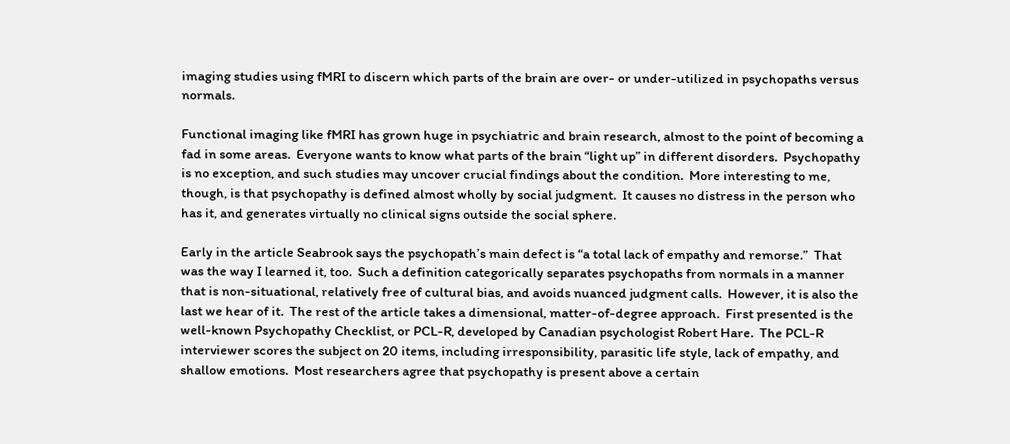imaging studies using fMRI to discern which parts of the brain are over- or under-utilized in psychopaths versus normals.

Functional imaging like fMRI has grown huge in psychiatric and brain research, almost to the point of becoming a fad in some areas.  Everyone wants to know what parts of the brain “light up” in different disorders.  Psychopathy is no exception, and such studies may uncover crucial findings about the condition.  More interesting to me, though, is that psychopathy is defined almost wholly by social judgment.  It causes no distress in the person who has it, and generates virtually no clinical signs outside the social sphere.

Early in the article Seabrook says the psychopath’s main defect is “a total lack of empathy and remorse.”  That was the way I learned it, too.  Such a definition categorically separates psychopaths from normals in a manner that is non-situational, relatively free of cultural bias, and avoids nuanced judgment calls.  However, it is also the last we hear of it.  The rest of the article takes a dimensional, matter-of-degree approach.  First presented is the well-known Psychopathy Checklist, or PCL-R, developed by Canadian psychologist Robert Hare.  The PCL-R interviewer scores the subject on 20 items, including irresponsibility, parasitic life style, lack of empathy, and shallow emotions.  Most researchers agree that psychopathy is present above a certain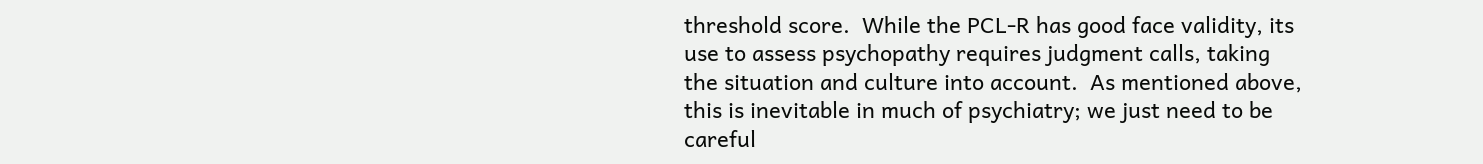threshold score.  While the PCL-R has good face validity, its use to assess psychopathy requires judgment calls, taking the situation and culture into account.  As mentioned above, this is inevitable in much of psychiatry; we just need to be careful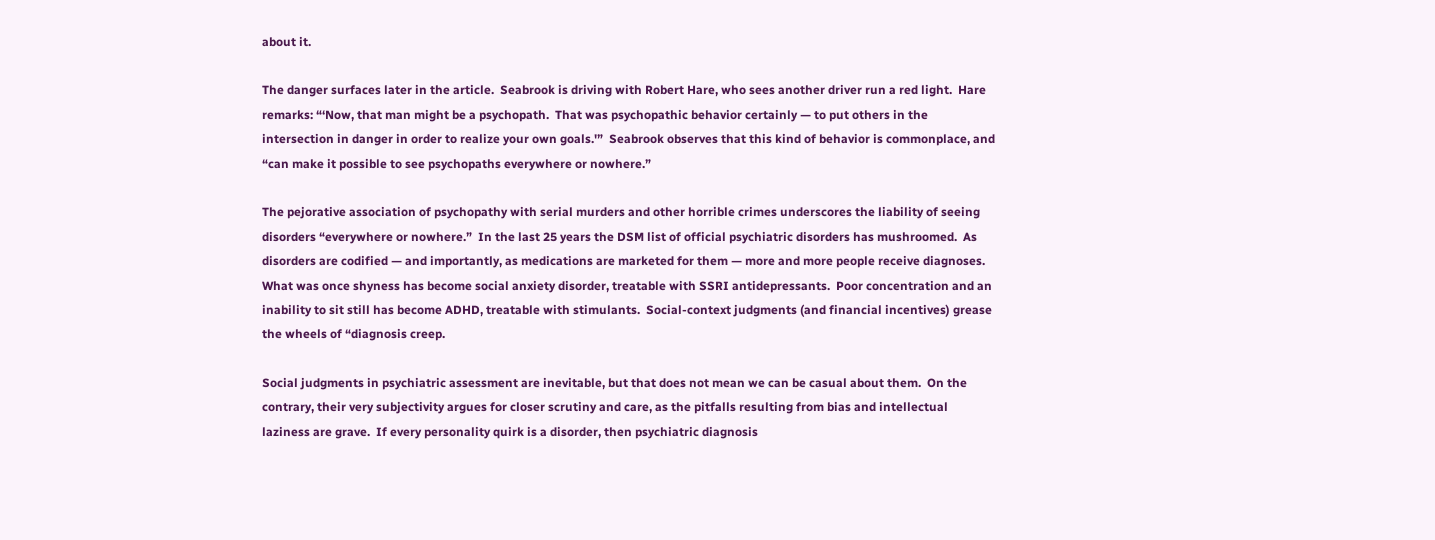about it.

The danger surfaces later in the article.  Seabrook is driving with Robert Hare, who sees another driver run a red light.  Hare remarks: “‘Now, that man might be a psychopath.  That was psychopathic behavior certainly — to put others in the intersection in danger in order to realize your own goals.'”  Seabrook observes that this kind of behavior is commonplace, and “can make it possible to see psychopaths everywhere or nowhere.”

The pejorative association of psychopathy with serial murders and other horrible crimes underscores the liability of seeing disorders “everywhere or nowhere.”  In the last 25 years the DSM list of official psychiatric disorders has mushroomed.  As disorders are codified — and importantly, as medications are marketed for them — more and more people receive diagnoses.  What was once shyness has become social anxiety disorder, treatable with SSRI antidepressants.  Poor concentration and an inability to sit still has become ADHD, treatable with stimulants.  Social-context judgments (and financial incentives) grease the wheels of “diagnosis creep.

Social judgments in psychiatric assessment are inevitable, but that does not mean we can be casual about them.  On the contrary, their very subjectivity argues for closer scrutiny and care, as the pitfalls resulting from bias and intellectual laziness are grave.  If every personality quirk is a disorder, then psychiatric diagnosis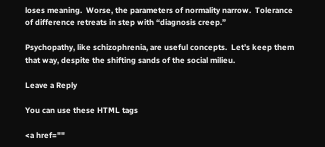loses meaning.  Worse, the parameters of normality narrow.  Tolerance of difference retreats in step with “diagnosis creep.”

Psychopathy, like schizophrenia, are useful concepts.  Let’s keep them that way, despite the shifting sands of the social milieu.

Leave a Reply

You can use these HTML tags

<a href=""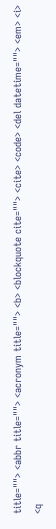title=""> <abbr title=""> <acronym title=""> <b> <blockquote cite=""> <cite> <code> <del datetime=""> <em> <i> <q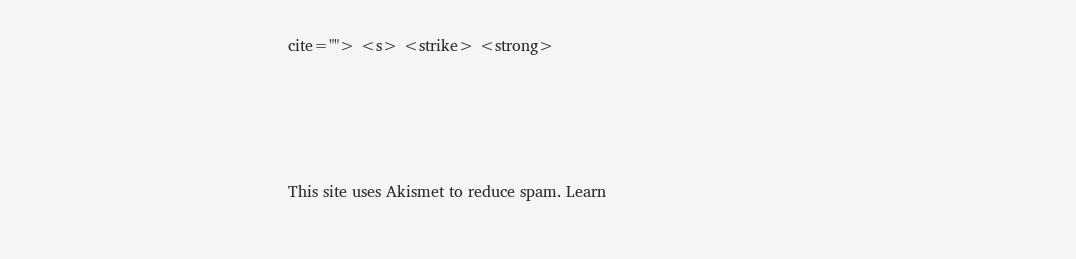cite=""> <s> <strike> <strong>




This site uses Akismet to reduce spam. Learn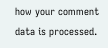how your comment data is processed.